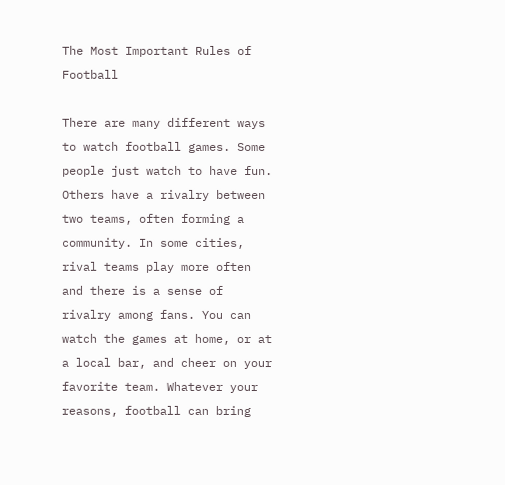The Most Important Rules of Football

There are many different ways to watch football games. Some people just watch to have fun. Others have a rivalry between two teams, often forming a community. In some cities, rival teams play more often and there is a sense of rivalry among fans. You can watch the games at home, or at a local bar, and cheer on your favorite team. Whatever your reasons, football can bring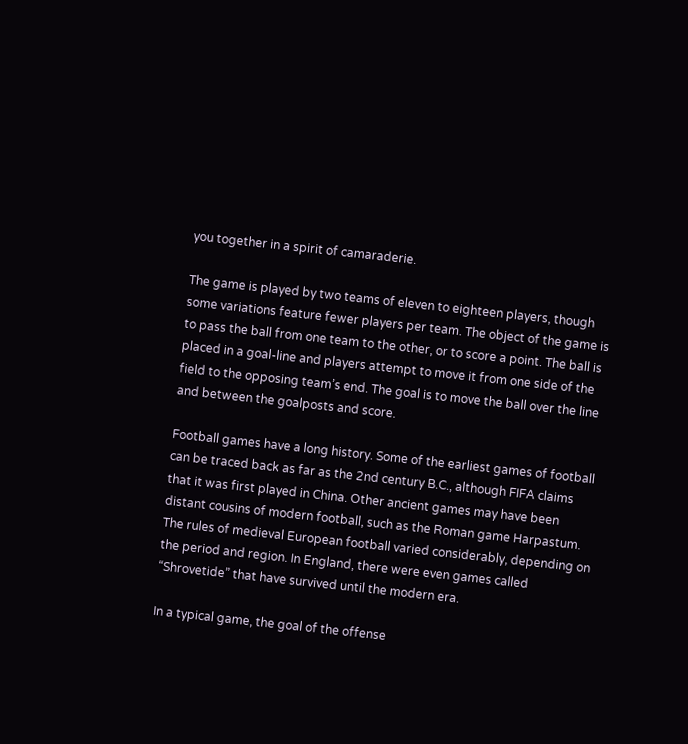you together in a spirit of camaraderie.

The game is played by two teams of eleven to eighteen players, though some variations feature fewer players per team. The object of the game is to pass the ball from one team to the other, or to score a point. The ball is placed in a goal-line and players attempt to move it from one side of the field to the opposing team’s end. The goal is to move the ball over the line and between the goalposts and score.

Football games have a long history. Some of the earliest games of football can be traced back as far as the 2nd century B.C., although FIFA claims that it was first played in China. Other ancient games may have been distant cousins of modern football, such as the Roman game Harpastum. The rules of medieval European football varied considerably, depending on the period and region. In England, there were even games called “Shrovetide” that have survived until the modern era.

In a typical game, the goal of the offense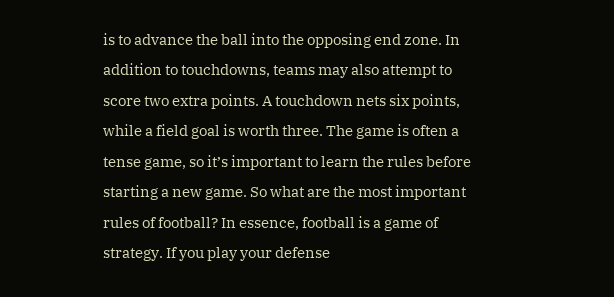is to advance the ball into the opposing end zone. In addition to touchdowns, teams may also attempt to score two extra points. A touchdown nets six points, while a field goal is worth three. The game is often a tense game, so it’s important to learn the rules before starting a new game. So what are the most important rules of football? In essence, football is a game of strategy. If you play your defense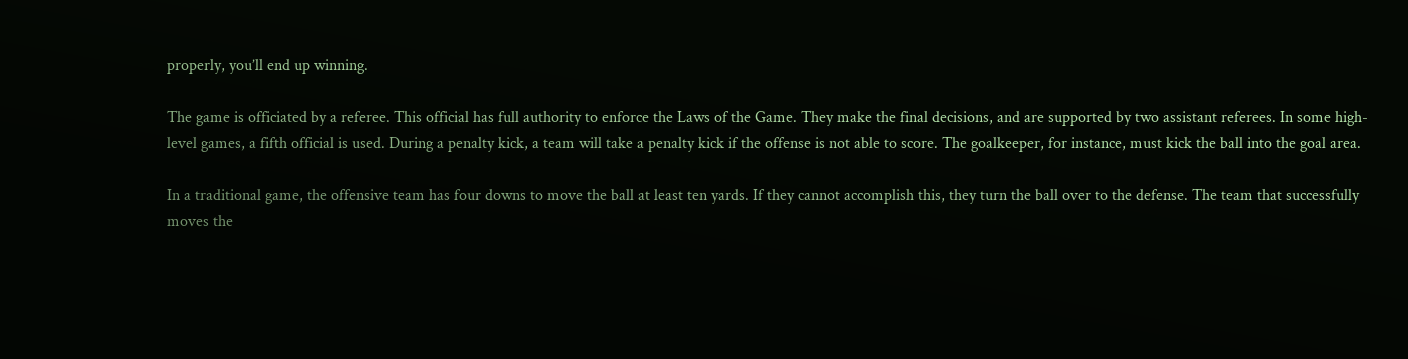properly, you’ll end up winning.

The game is officiated by a referee. This official has full authority to enforce the Laws of the Game. They make the final decisions, and are supported by two assistant referees. In some high-level games, a fifth official is used. During a penalty kick, a team will take a penalty kick if the offense is not able to score. The goalkeeper, for instance, must kick the ball into the goal area.

In a traditional game, the offensive team has four downs to move the ball at least ten yards. If they cannot accomplish this, they turn the ball over to the defense. The team that successfully moves the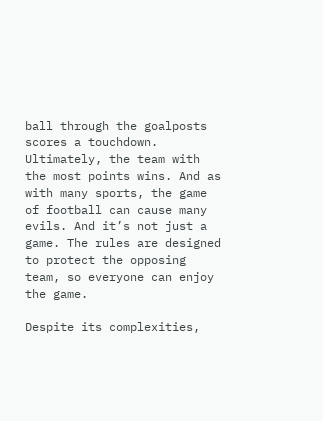ball through the goalposts scores a touchdown. Ultimately, the team with the most points wins. And as with many sports, the game of football can cause many evils. And it’s not just a game. The rules are designed to protect the opposing team, so everyone can enjoy the game.

Despite its complexities,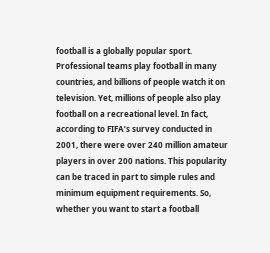football is a globally popular sport. Professional teams play football in many countries, and billions of people watch it on television. Yet, millions of people also play football on a recreational level. In fact, according to FIFA’s survey conducted in 2001, there were over 240 million amateur players in over 200 nations. This popularity can be traced in part to simple rules and minimum equipment requirements. So, whether you want to start a football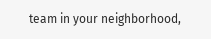team in your neighborhood,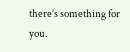there’s something for you.